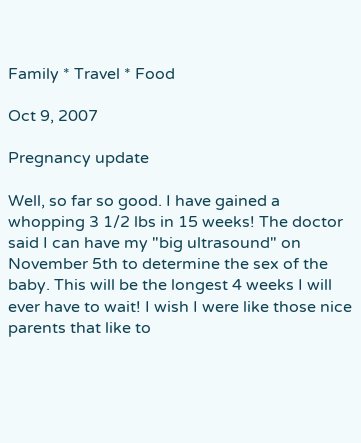Family * Travel * Food

Oct 9, 2007

Pregnancy update

Well, so far so good. I have gained a whopping 3 1/2 lbs in 15 weeks! The doctor said I can have my "big ultrasound" on November 5th to determine the sex of the baby. This will be the longest 4 weeks I will ever have to wait! I wish I were like those nice parents that like to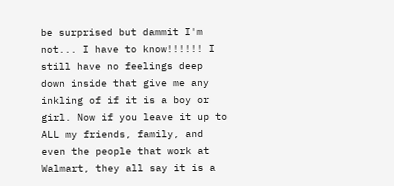be surprised but dammit I'm not... I have to know!!!!!! I still have no feelings deep down inside that give me any inkling of if it is a boy or girl. Now if you leave it up to ALL my friends, family, and even the people that work at Walmart, they all say it is a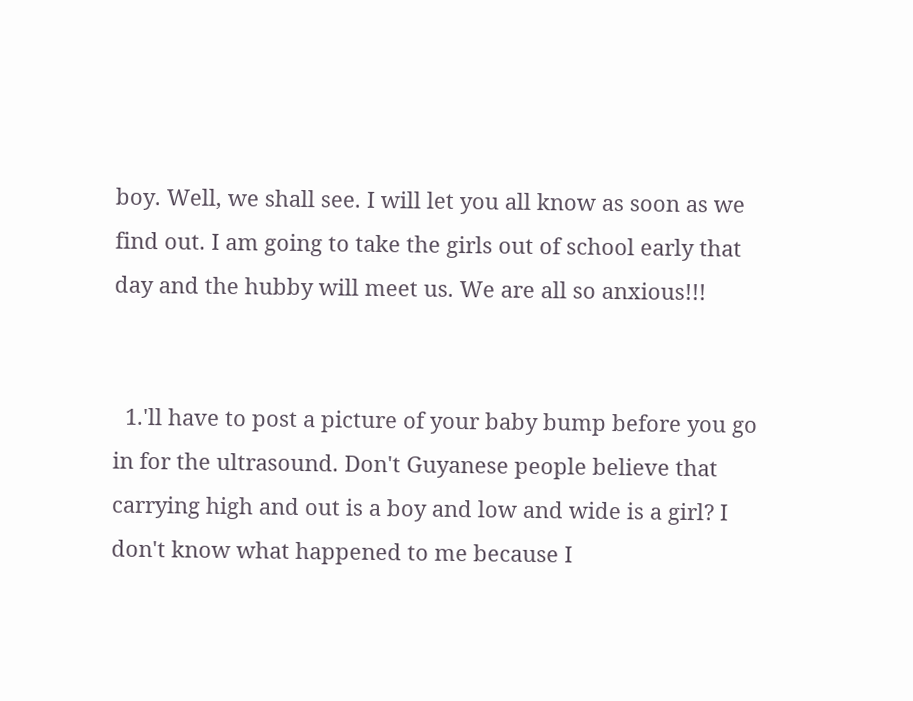boy. Well, we shall see. I will let you all know as soon as we find out. I am going to take the girls out of school early that day and the hubby will meet us. We are all so anxious!!!


  1.'ll have to post a picture of your baby bump before you go in for the ultrasound. Don't Guyanese people believe that carrying high and out is a boy and low and wide is a girl? I don't know what happened to me because I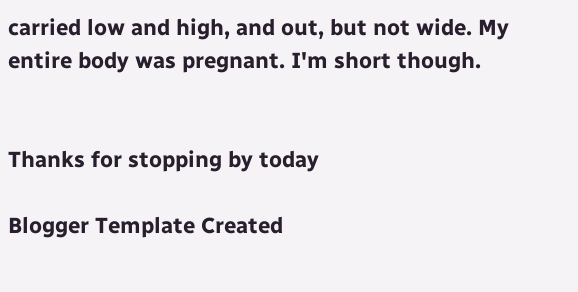carried low and high, and out, but not wide. My entire body was pregnant. I'm short though.


Thanks for stopping by today

Blogger Template Created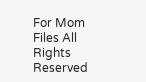For Mom Files All Rights Reserved